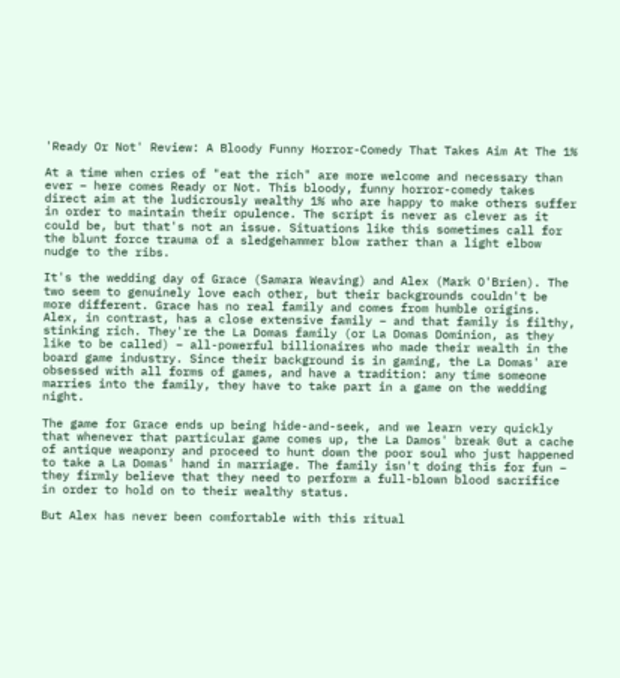'Ready Or Not' Review: A Bloody Funny Horror-Comedy That Takes Aim At The 1%

At a time when cries of "eat the rich" are more welcome and necessary than ever – here comes Ready or Not. This bloody, funny horror-comedy takes direct aim at the ludicrously wealthy 1% who are happy to make others suffer in order to maintain their opulence. The script is never as clever as it could be, but that's not an issue. Situations like this sometimes call for the blunt force trauma of a sledgehammer blow rather than a light elbow nudge to the ribs.

It's the wedding day of Grace (Samara Weaving) and Alex (Mark O'Brien). The two seem to genuinely love each other, but their backgrounds couldn't be more different. Grace has no real family and comes from humble origins. Alex, in contrast, has a close extensive family – and that family is filthy, stinking rich. They're the La Domas family (or La Domas Dominion, as they like to be called) – all-powerful billionaires who made their wealth in the board game industry. Since their background is in gaming, the La Domas' are obsessed with all forms of games, and have a tradition: any time someone marries into the family, they have to take part in a game on the wedding night.

The game for Grace ends up being hide-and-seek, and we learn very quickly that whenever that particular game comes up, the La Damos' break 0ut a cache of antique weaponry and proceed to hunt down the poor soul who just happened to take a La Domas' hand in marriage. The family isn't doing this for fun – they firmly believe that they need to perform a full-blown blood sacrifice in order to hold on to their wealthy status.

But Alex has never been comfortable with this ritual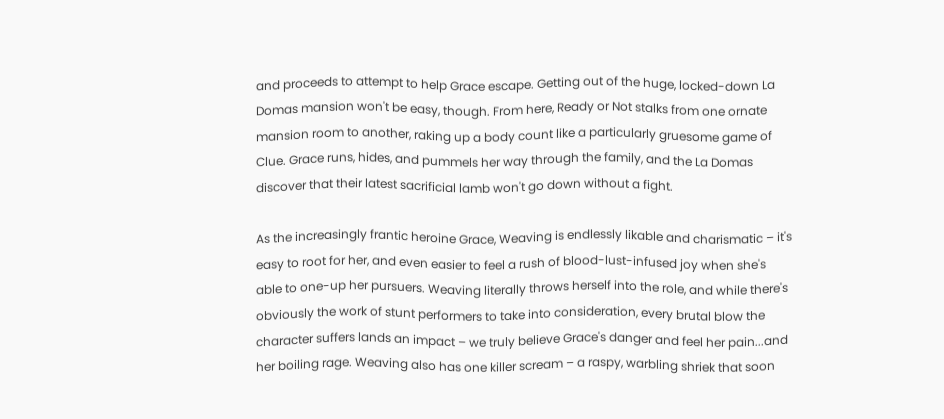and proceeds to attempt to help Grace escape. Getting out of the huge, locked-down La Domas mansion won't be easy, though. From here, Ready or Not stalks from one ornate mansion room to another, raking up a body count like a particularly gruesome game of Clue. Grace runs, hides, and pummels her way through the family, and the La Domas discover that their latest sacrificial lamb won't go down without a fight.

As the increasingly frantic heroine Grace, Weaving is endlessly likable and charismatic – it's easy to root for her, and even easier to feel a rush of blood-lust-infused joy when she's able to one-up her pursuers. Weaving literally throws herself into the role, and while there's obviously the work of stunt performers to take into consideration, every brutal blow the character suffers lands an impact – we truly believe Grace's danger and feel her pain...and her boiling rage. Weaving also has one killer scream – a raspy, warbling shriek that soon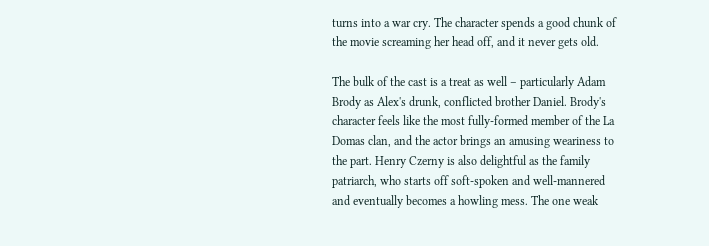turns into a war cry. The character spends a good chunk of the movie screaming her head off, and it never gets old.

The bulk of the cast is a treat as well – particularly Adam Brody as Alex's drunk, conflicted brother Daniel. Brody's character feels like the most fully-formed member of the La Domas clan, and the actor brings an amusing weariness to the part. Henry Czerny is also delightful as the family patriarch, who starts off soft-spoken and well-mannered and eventually becomes a howling mess. The one weak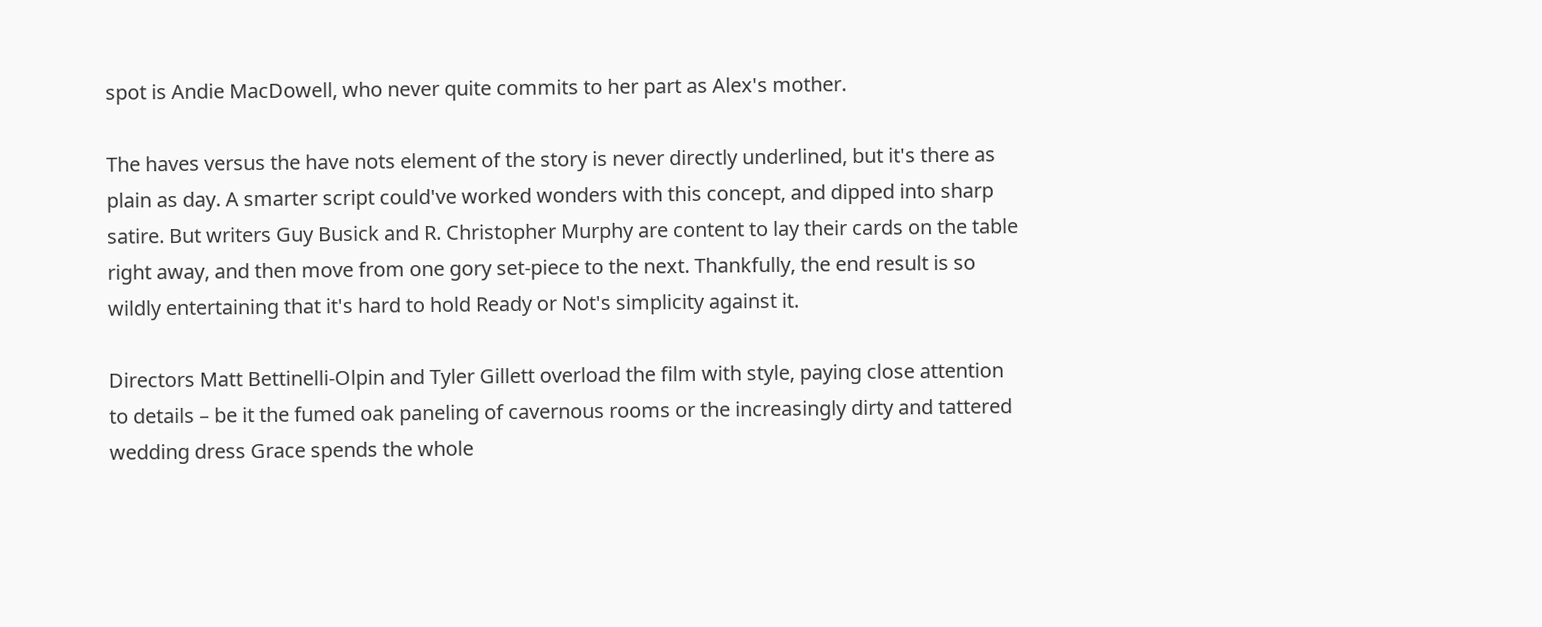spot is Andie MacDowell, who never quite commits to her part as Alex's mother.

The haves versus the have nots element of the story is never directly underlined, but it's there as plain as day. A smarter script could've worked wonders with this concept, and dipped into sharp satire. But writers Guy Busick and R. Christopher Murphy are content to lay their cards on the table right away, and then move from one gory set-piece to the next. Thankfully, the end result is so wildly entertaining that it's hard to hold Ready or Not's simplicity against it.

Directors Matt Bettinelli-Olpin and Tyler Gillett overload the film with style, paying close attention to details – be it the fumed oak paneling of cavernous rooms or the increasingly dirty and tattered wedding dress Grace spends the whole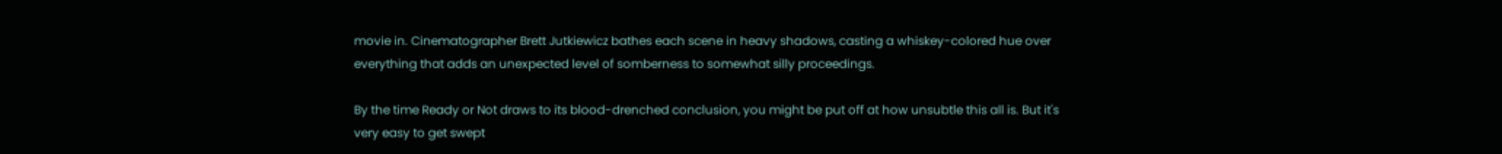movie in. Cinematographer Brett Jutkiewicz bathes each scene in heavy shadows, casting a whiskey-colored hue over everything that adds an unexpected level of somberness to somewhat silly proceedings.

By the time Ready or Not draws to its blood-drenched conclusion, you might be put off at how unsubtle this all is. But it's very easy to get swept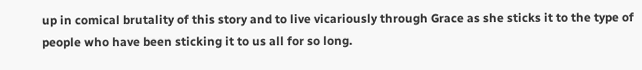up in comical brutality of this story and to live vicariously through Grace as she sticks it to the type of people who have been sticking it to us all for so long.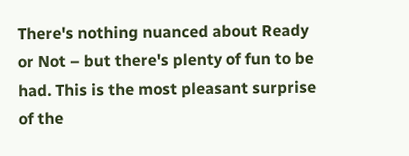There's nothing nuanced about Ready or Not – but there's plenty of fun to be had. This is the most pleasant surprise of the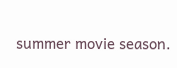summer movie season.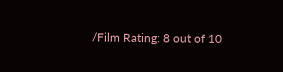/Film Rating: 8 out of 10